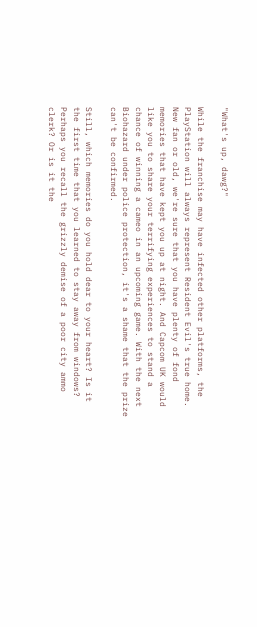"What's up, dawg?"

While the franchise may have infected other platforms, the PlayStation will always represent Resident Evil's true home. New fan or old, we're sure that you have plenty of fond memories that have kept you up at night. And Capcom UK would like you to share your terrifying experiences to stand a chance of winning a cameo in an upcoming game. With the next Biohazard under police protection, it's a shame that the prize can't be confirmed.

Still, which memories do you hold dear to your heart? Is it the first time that you learned to stay away from windows? Perhaps you recall the grizzly demise of a poor city ammo clerk? Or is it the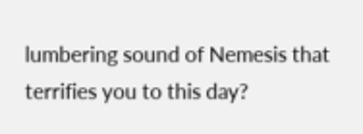lumbering sound of Nemesis that terrifies you to this day?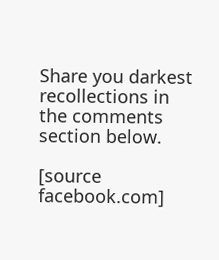Share you darkest recollections in the comments section below.

[source facebook.com]